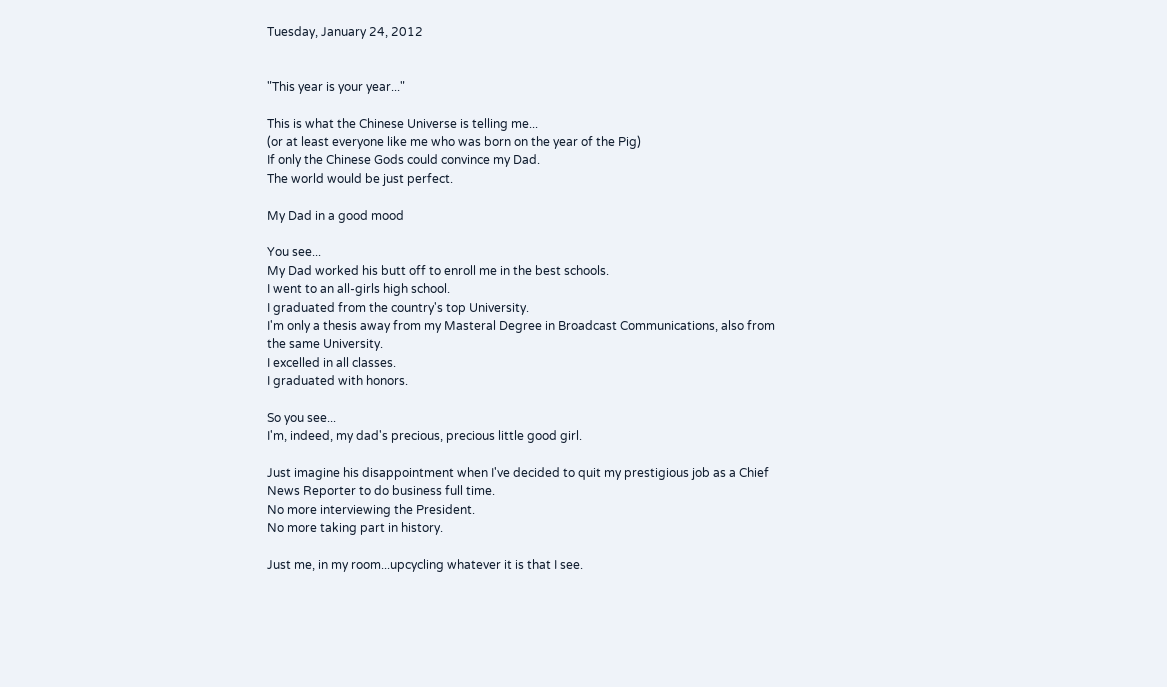Tuesday, January 24, 2012


"This year is your year..."

This is what the Chinese Universe is telling me...
(or at least everyone like me who was born on the year of the Pig)
If only the Chinese Gods could convince my Dad.
The world would be just perfect.

My Dad in a good mood

You see...
My Dad worked his butt off to enroll me in the best schools.
I went to an all-girls high school.
I graduated from the country's top University.
I'm only a thesis away from my Masteral Degree in Broadcast Communications, also from the same University.
I excelled in all classes.
I graduated with honors.

So you see...
I'm, indeed, my dad's precious, precious little good girl.

Just imagine his disappointment when I've decided to quit my prestigious job as a Chief News Reporter to do business full time.
No more interviewing the President.
No more taking part in history.

Just me, in my room...upcycling whatever it is that I see.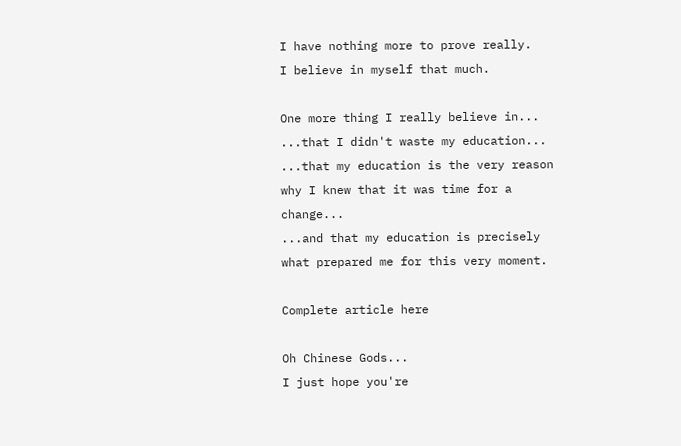I have nothing more to prove really.
I believe in myself that much.

One more thing I really believe in...
...that I didn't waste my education...
...that my education is the very reason why I knew that it was time for a change...
...and that my education is precisely what prepared me for this very moment.

Complete article here

Oh Chinese Gods...
I just hope you're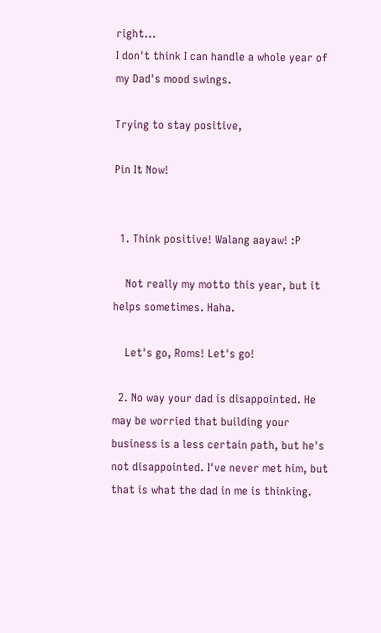right...
I don't think I can handle a whole year of my Dad's mood swings.

Trying to stay positive,

Pin It Now!


  1. Think positive! Walang aayaw! :P

    Not really my motto this year, but it helps sometimes. Haha.

    Let's go, Roms! Let's go!

  2. No way your dad is disappointed. He may be worried that building your business is a less certain path, but he's not disappointed. I've never met him, but that is what the dad in me is thinking.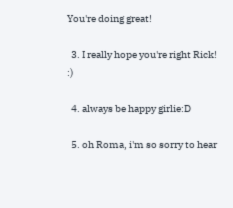You're doing great!

  3. I really hope you're right Rick! :)

  4. always be happy girlie:D

  5. oh Roma, i'm so sorry to hear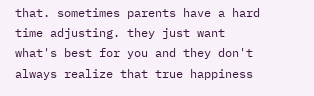that. sometimes parents have a hard time adjusting. they just want what's best for you and they don't always realize that true happiness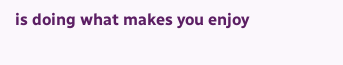is doing what makes you enjoy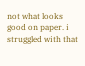not what looks good on paper. i struggled with that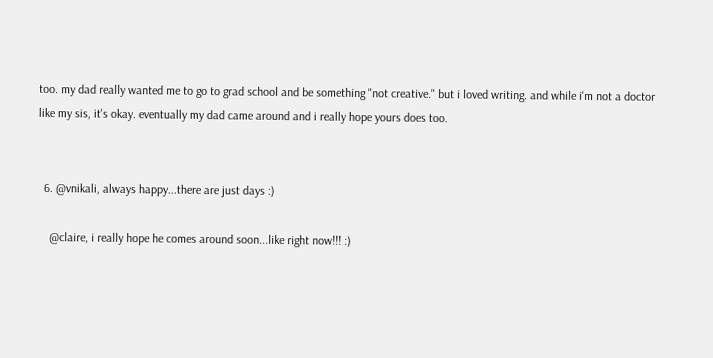too. my dad really wanted me to go to grad school and be something "not creative." but i loved writing. and while i'm not a doctor like my sis, it's okay. eventually my dad came around and i really hope yours does too.


  6. @vnikali, always happy...there are just days :)

    @claire, i really hope he comes around soon...like right now!!! :)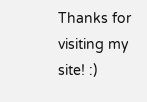Thanks for visiting my site! :)